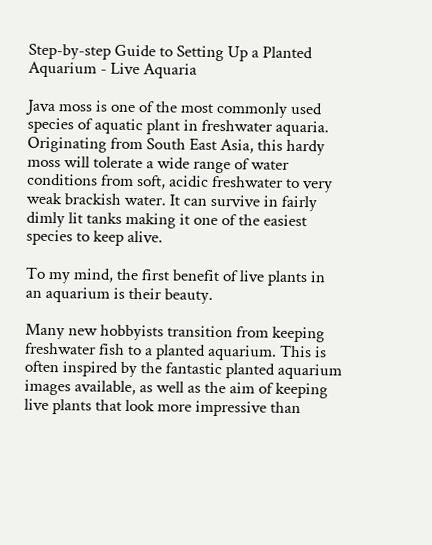Step-by-step Guide to Setting Up a Planted Aquarium - Live Aquaria

Java moss is one of the most commonly used species of aquatic plant in freshwater aquaria. Originating from South East Asia, this hardy moss will tolerate a wide range of water conditions from soft, acidic freshwater to very weak brackish water. It can survive in fairly dimly lit tanks making it one of the easiest species to keep alive.

To my mind, the first benefit of live plants in an aquarium is their beauty.

Many new hobbyists transition from keeping freshwater fish to a planted aquarium. This is often inspired by the fantastic planted aquarium images available, as well as the aim of keeping live plants that look more impressive than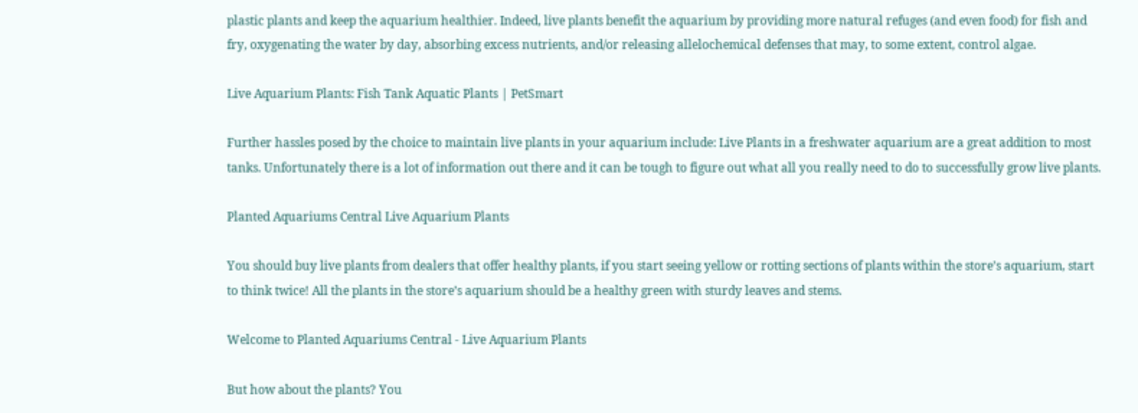plastic plants and keep the aquarium healthier. Indeed, live plants benefit the aquarium by providing more natural refuges (and even food) for fish and fry, oxygenating the water by day, absorbing excess nutrients, and/or releasing allelochemical defenses that may, to some extent, control algae.

Live Aquarium Plants: Fish Tank Aquatic Plants | PetSmart

Further hassles posed by the choice to maintain live plants in your aquarium include: Live Plants in a freshwater aquarium are a great addition to most tanks. Unfortunately there is a lot of information out there and it can be tough to figure out what all you really need to do to successfully grow live plants.

Planted Aquariums Central Live Aquarium Plants

You should buy live plants from dealers that offer healthy plants, if you start seeing yellow or rotting sections of plants within the store’s aquarium, start to think twice! All the plants in the store’s aquarium should be a healthy green with sturdy leaves and stems.

Welcome to Planted Aquariums Central - Live Aquarium Plants

But how about the plants? You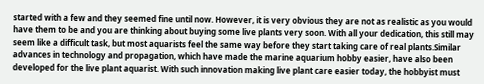started with a few and they seemed fine until now. However, it is very obvious they are not as realistic as you would have them to be and you are thinking about buying some live plants very soon. With all your dedication, this still may seem like a difficult task, but most aquarists feel the same way before they start taking care of real plants.Similar advances in technology and propagation, which have made the marine aquarium hobby easier, have also been developed for the live plant aquarist. With such innovation making live plant care easier today, the hobbyist must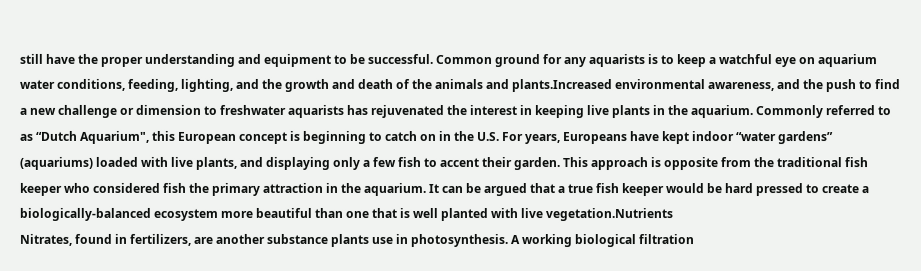still have the proper understanding and equipment to be successful. Common ground for any aquarists is to keep a watchful eye on aquarium water conditions, feeding, lighting, and the growth and death of the animals and plants.Increased environmental awareness, and the push to find a new challenge or dimension to freshwater aquarists has rejuvenated the interest in keeping live plants in the aquarium. Commonly referred to as “Dutch Aquarium", this European concept is beginning to catch on in the U.S. For years, Europeans have kept indoor “water gardens” (aquariums) loaded with live plants, and displaying only a few fish to accent their garden. This approach is opposite from the traditional fish keeper who considered fish the primary attraction in the aquarium. It can be argued that a true fish keeper would be hard pressed to create a biologically-balanced ecosystem more beautiful than one that is well planted with live vegetation.Nutrients
Nitrates, found in fertilizers, are another substance plants use in photosynthesis. A working biological filtration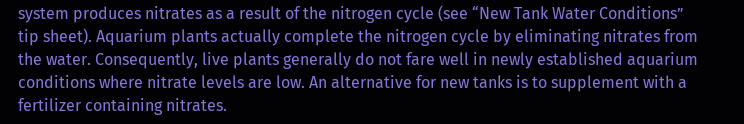system produces nitrates as a result of the nitrogen cycle (see “New Tank Water Conditions” tip sheet). Aquarium plants actually complete the nitrogen cycle by eliminating nitrates from the water. Consequently, live plants generally do not fare well in newly established aquarium conditions where nitrate levels are low. An alternative for new tanks is to supplement with a fertilizer containing nitrates.